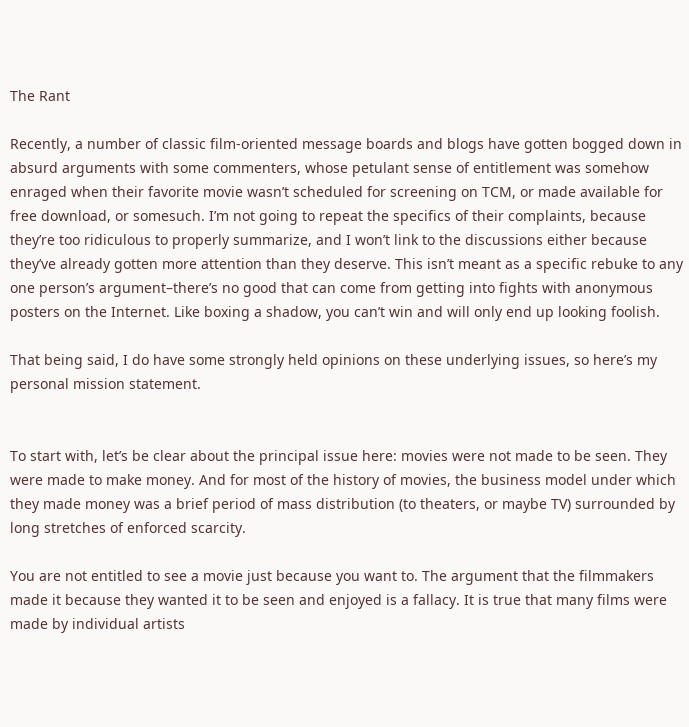The Rant

Recently, a number of classic film-oriented message boards and blogs have gotten bogged down in absurd arguments with some commenters, whose petulant sense of entitlement was somehow enraged when their favorite movie wasn’t scheduled for screening on TCM, or made available for free download, or somesuch. I’m not going to repeat the specifics of their complaints, because they’re too ridiculous to properly summarize, and I won’t link to the discussions either because they’ve already gotten more attention than they deserve. This isn’t meant as a specific rebuke to any one person’s argument–there’s no good that can come from getting into fights with anonymous posters on the Internet. Like boxing a shadow, you can’t win and will only end up looking foolish.

That being said, I do have some strongly held opinions on these underlying issues, so here’s my personal mission statement.


To start with, let’s be clear about the principal issue here: movies were not made to be seen. They were made to make money. And for most of the history of movies, the business model under which they made money was a brief period of mass distribution (to theaters, or maybe TV) surrounded by long stretches of enforced scarcity.

You are not entitled to see a movie just because you want to. The argument that the filmmakers made it because they wanted it to be seen and enjoyed is a fallacy. It is true that many films were made by individual artists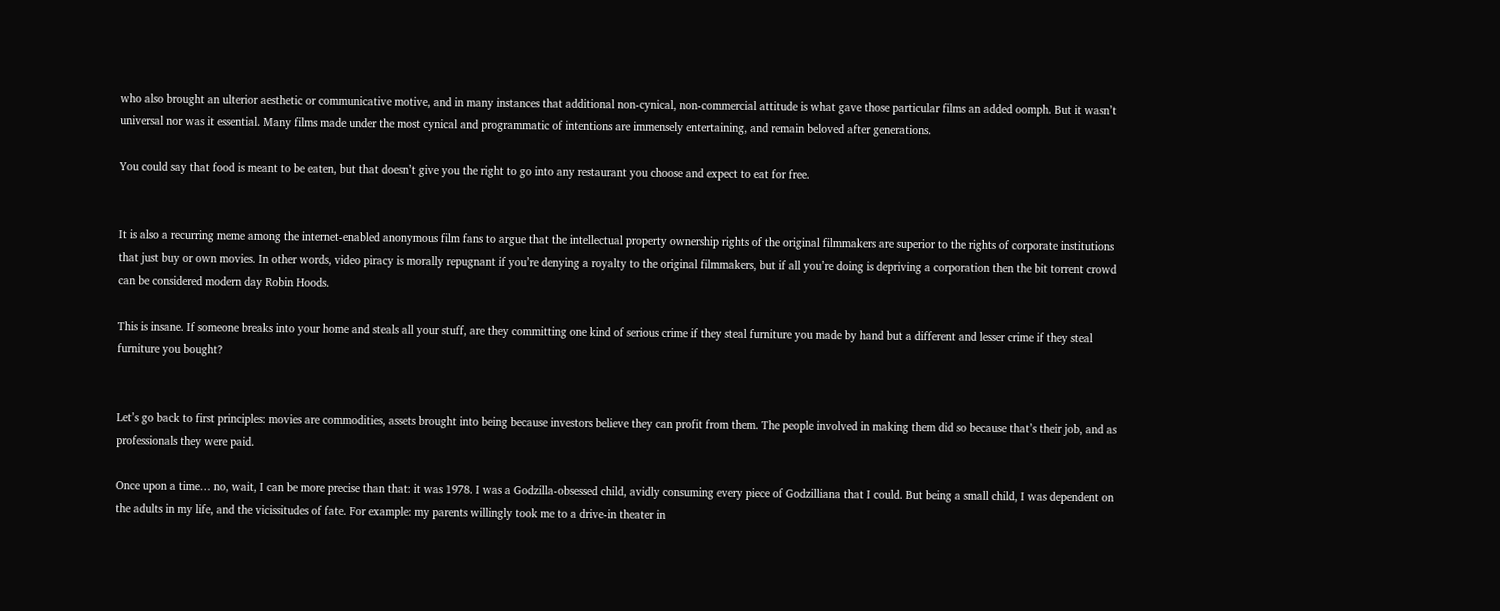who also brought an ulterior aesthetic or communicative motive, and in many instances that additional non-cynical, non-commercial attitude is what gave those particular films an added oomph. But it wasn’t universal nor was it essential. Many films made under the most cynical and programmatic of intentions are immensely entertaining, and remain beloved after generations.

You could say that food is meant to be eaten, but that doesn’t give you the right to go into any restaurant you choose and expect to eat for free.


It is also a recurring meme among the internet-enabled anonymous film fans to argue that the intellectual property ownership rights of the original filmmakers are superior to the rights of corporate institutions that just buy or own movies. In other words, video piracy is morally repugnant if you’re denying a royalty to the original filmmakers, but if all you’re doing is depriving a corporation then the bit torrent crowd can be considered modern day Robin Hoods.

This is insane. If someone breaks into your home and steals all your stuff, are they committing one kind of serious crime if they steal furniture you made by hand but a different and lesser crime if they steal furniture you bought?


Let’s go back to first principles: movies are commodities, assets brought into being because investors believe they can profit from them. The people involved in making them did so because that’s their job, and as professionals they were paid.

Once upon a time… no, wait, I can be more precise than that: it was 1978. I was a Godzilla-obsessed child, avidly consuming every piece of Godzilliana that I could. But being a small child, I was dependent on the adults in my life, and the vicissitudes of fate. For example: my parents willingly took me to a drive-in theater in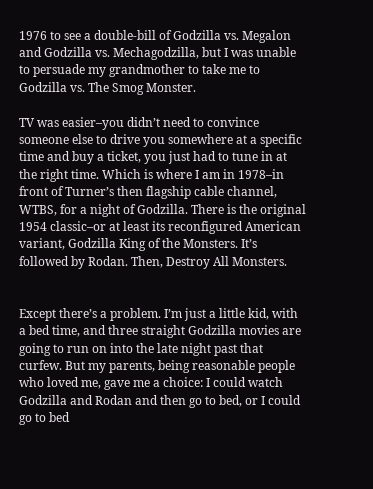1976 to see a double-bill of Godzilla vs. Megalon and Godzilla vs. Mechagodzilla, but I was unable to persuade my grandmother to take me to Godzilla vs. The Smog Monster.

TV was easier–you didn’t need to convince someone else to drive you somewhere at a specific time and buy a ticket, you just had to tune in at the right time. Which is where I am in 1978–in front of Turner’s then flagship cable channel, WTBS, for a night of Godzilla. There is the original 1954 classic–or at least its reconfigured American variant, Godzilla King of the Monsters. It’s followed by Rodan. Then, Destroy All Monsters.


Except there’s a problem. I’m just a little kid, with a bed time, and three straight Godzilla movies are going to run on into the late night past that curfew. But my parents, being reasonable people who loved me, gave me a choice: I could watch Godzilla and Rodan and then go to bed, or I could go to bed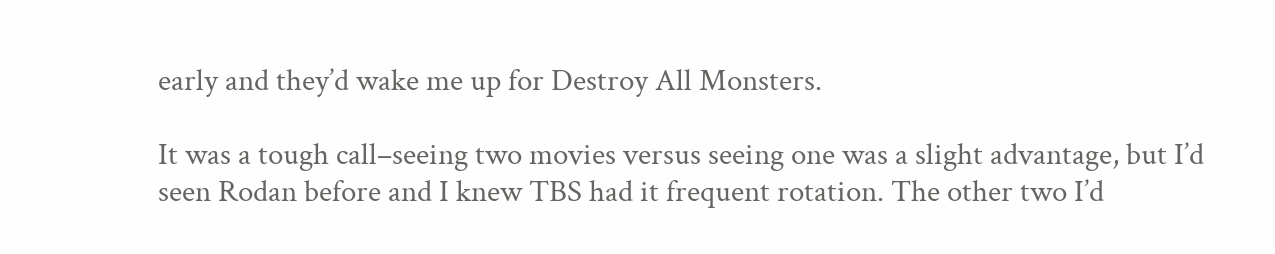early and they’d wake me up for Destroy All Monsters.

It was a tough call–seeing two movies versus seeing one was a slight advantage, but I’d seen Rodan before and I knew TBS had it frequent rotation. The other two I’d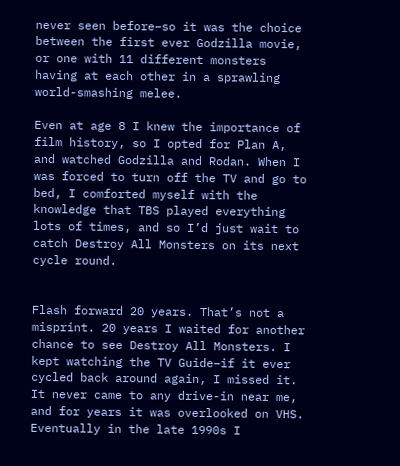never seen before–so it was the choice between the first ever Godzilla movie, or one with 11 different monsters having at each other in a sprawling world-smashing melee.

Even at age 8 I knew the importance of film history, so I opted for Plan A, and watched Godzilla and Rodan. When I was forced to turn off the TV and go to bed, I comforted myself with the knowledge that TBS played everything lots of times, and so I’d just wait to catch Destroy All Monsters on its next cycle round.


Flash forward 20 years. That’s not a misprint. 20 years I waited for another chance to see Destroy All Monsters. I kept watching the TV Guide–if it ever cycled back around again, I missed it. It never came to any drive-in near me, and for years it was overlooked on VHS. Eventually in the late 1990s I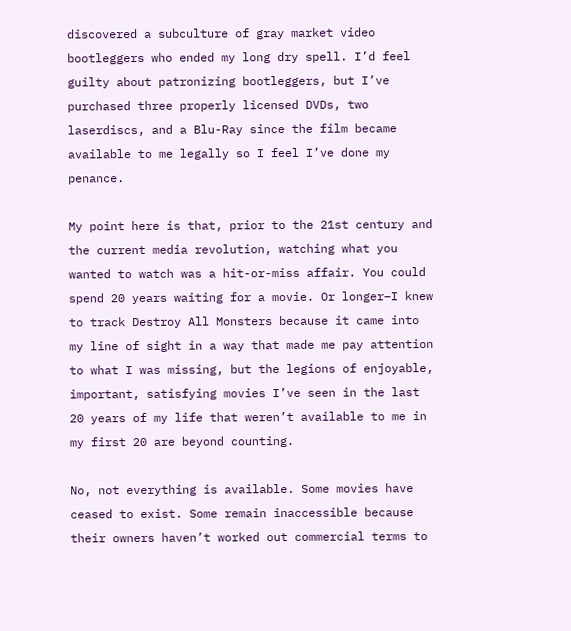discovered a subculture of gray market video bootleggers who ended my long dry spell. I’d feel guilty about patronizing bootleggers, but I’ve purchased three properly licensed DVDs, two laserdiscs, and a Blu-Ray since the film became available to me legally so I feel I’ve done my penance.

My point here is that, prior to the 21st century and the current media revolution, watching what you wanted to watch was a hit-or-miss affair. You could spend 20 years waiting for a movie. Or longer–I knew to track Destroy All Monsters because it came into my line of sight in a way that made me pay attention to what I was missing, but the legions of enjoyable, important, satisfying movies I’ve seen in the last 20 years of my life that weren’t available to me in my first 20 are beyond counting.

No, not everything is available. Some movies have ceased to exist. Some remain inaccessible because their owners haven’t worked out commercial terms to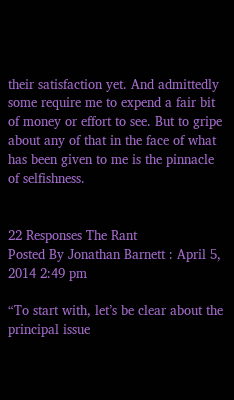their satisfaction yet. And admittedly some require me to expend a fair bit of money or effort to see. But to gripe about any of that in the face of what has been given to me is the pinnacle of selfishness.


22 Responses The Rant
Posted By Jonathan Barnett : April 5, 2014 2:49 pm

“To start with, let’s be clear about the principal issue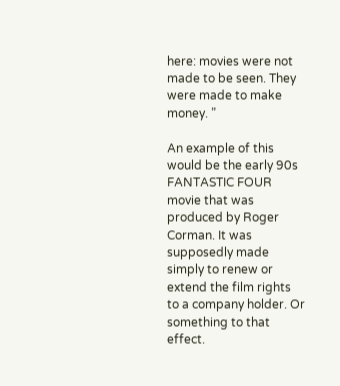here: movies were not made to be seen. They were made to make money. ”

An example of this would be the early 90s FANTASTIC FOUR movie that was produced by Roger Corman. It was supposedly made simply to renew or extend the film rights to a company holder. Or something to that effect.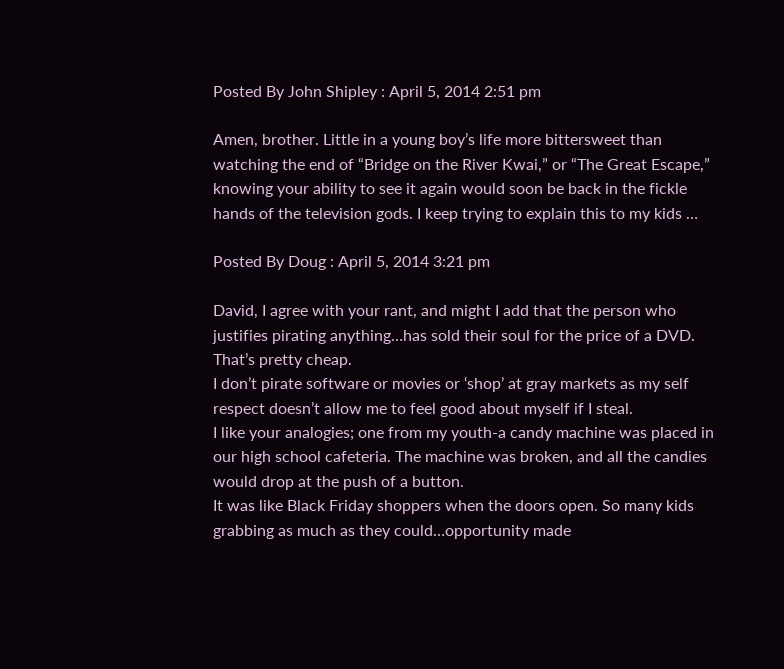Posted By John Shipley : April 5, 2014 2:51 pm

Amen, brother. Little in a young boy’s life more bittersweet than watching the end of “Bridge on the River Kwai,” or “The Great Escape,” knowing your ability to see it again would soon be back in the fickle hands of the television gods. I keep trying to explain this to my kids …

Posted By Doug : April 5, 2014 3:21 pm

David, I agree with your rant, and might I add that the person who justifies pirating anything…has sold their soul for the price of a DVD. That’s pretty cheap.
I don’t pirate software or movies or ‘shop’ at gray markets as my self respect doesn’t allow me to feel good about myself if I steal.
I like your analogies; one from my youth-a candy machine was placed in our high school cafeteria. The machine was broken, and all the candies would drop at the push of a button.
It was like Black Friday shoppers when the doors open. So many kids grabbing as much as they could…opportunity made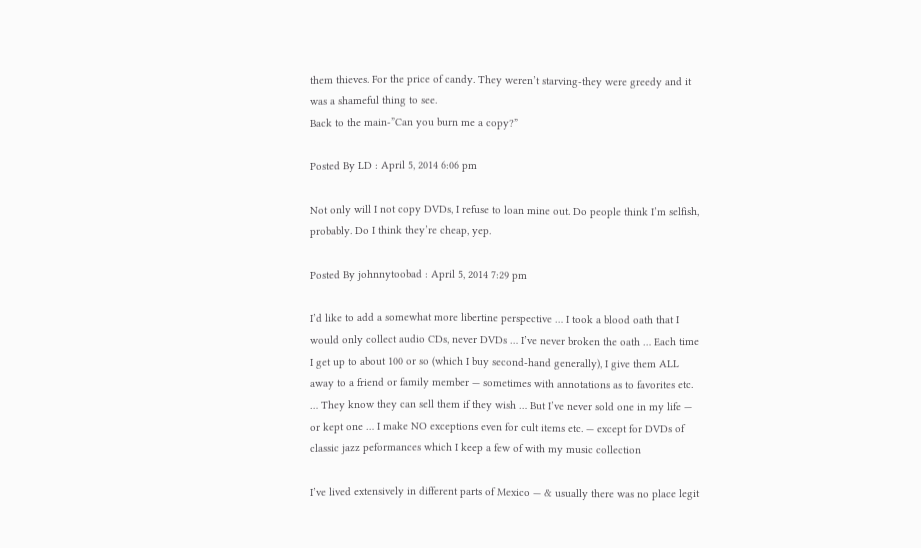them thieves. For the price of candy. They weren’t starving-they were greedy and it was a shameful thing to see.
Back to the main-”Can you burn me a copy?”

Posted By LD : April 5, 2014 6:06 pm

Not only will I not copy DVDs, I refuse to loan mine out. Do people think I’m selfish, probably. Do I think they’re cheap, yep.

Posted By johnnytoobad : April 5, 2014 7:29 pm

I’d like to add a somewhat more libertine perspective … I took a blood oath that I would only collect audio CDs, never DVDs … I’ve never broken the oath … Each time I get up to about 100 or so (which I buy second-hand generally), I give them ALL away to a friend or family member — sometimes with annotations as to favorites etc. … They know they can sell them if they wish … But I’ve never sold one in my life — or kept one … I make NO exceptions even for cult items etc. — except for DVDs of classic jazz peformances which I keep a few of with my music collection

I’ve lived extensively in different parts of Mexico — & usually there was no place legit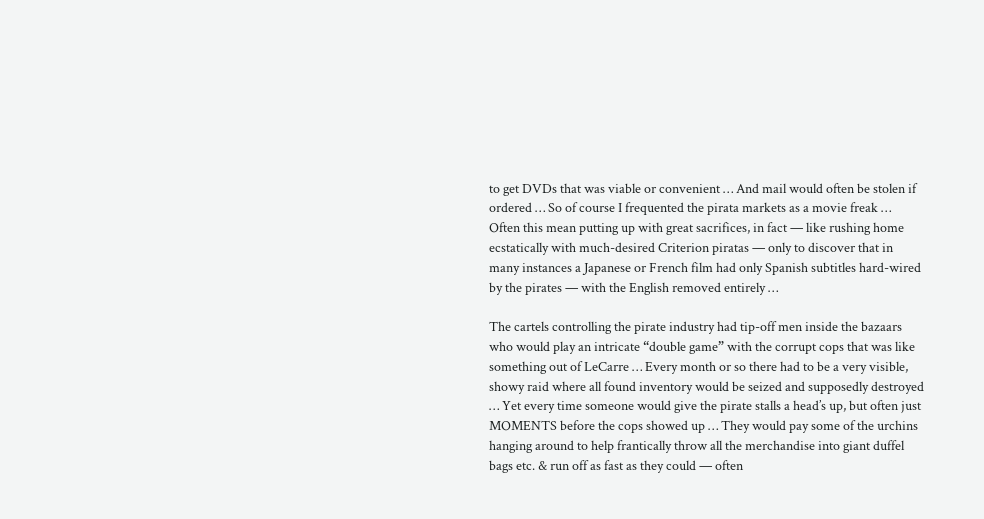to get DVDs that was viable or convenient … And mail would often be stolen if ordered … So of course I frequented the pirata markets as a movie freak … Often this mean putting up with great sacrifices, in fact — like rushing home ecstatically with much-desired Criterion piratas — only to discover that in many instances a Japanese or French film had only Spanish subtitles hard-wired by the pirates — with the English removed entirely …

The cartels controlling the pirate industry had tip-off men inside the bazaars who would play an intricate “double game” with the corrupt cops that was like something out of LeCarre … Every month or so there had to be a very visible, showy raid where all found inventory would be seized and supposedly destroyed … Yet every time someone would give the pirate stalls a head’s up, but often just MOMENTS before the cops showed up … They would pay some of the urchins hanging around to help frantically throw all the merchandise into giant duffel bags etc. & run off as fast as they could — often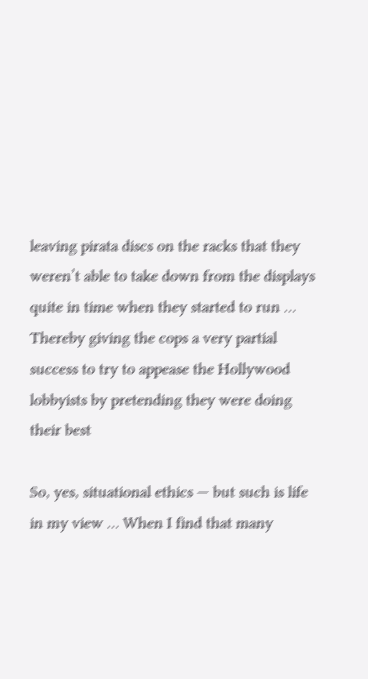leaving pirata discs on the racks that they weren’t able to take down from the displays quite in time when they started to run … Thereby giving the cops a very partial success to try to appease the Hollywood lobbyists by pretending they were doing their best

So, yes, situational ethics — but such is life in my view … When I find that many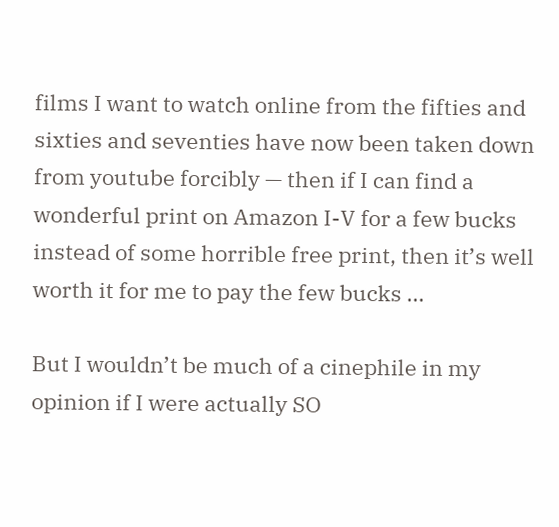films I want to watch online from the fifties and sixties and seventies have now been taken down from youtube forcibly — then if I can find a wonderful print on Amazon I-V for a few bucks instead of some horrible free print, then it’s well worth it for me to pay the few bucks …

But I wouldn’t be much of a cinephile in my opinion if I were actually SO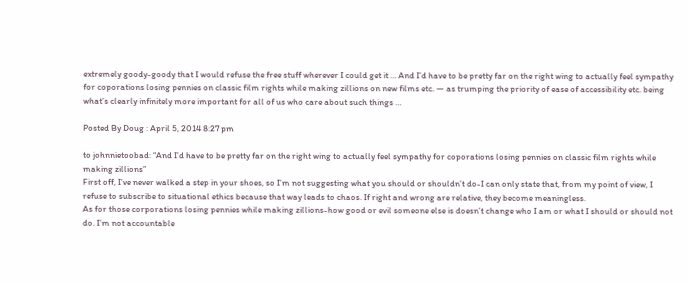extremely goody-goody that I would refuse the free stuff wherever I could get it … And I’d have to be pretty far on the right wing to actually feel sympathy for coporations losing pennies on classic film rights while making zillions on new films etc. — as trumping the priority of ease of accessibility etc. being what’s clearly infinitely more important for all of us who care about such things …

Posted By Doug : April 5, 2014 8:27 pm

to johnnietoobad: “And I’d have to be pretty far on the right wing to actually feel sympathy for coporations losing pennies on classic film rights while making zillions”
First off, I’ve never walked a step in your shoes, so I’m not suggesting what you should or shouldn’t do-I can only state that, from my point of view, I refuse to subscribe to situational ethics because that way leads to chaos. If right and wrong are relative, they become meaningless.
As for those corporations losing pennies while making zillions-how good or evil someone else is doesn’t change who I am or what I should or should not do. I’m not accountable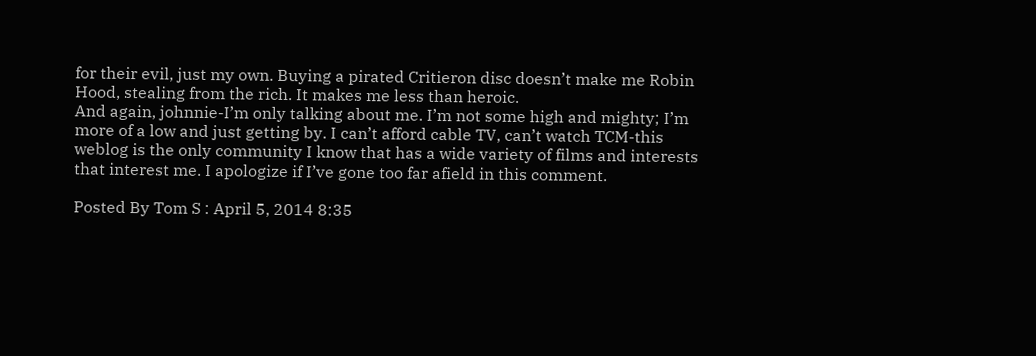for their evil, just my own. Buying a pirated Critieron disc doesn’t make me Robin Hood, stealing from the rich. It makes me less than heroic.
And again, johnnie-I’m only talking about me. I’m not some high and mighty; I’m more of a low and just getting by. I can’t afford cable TV, can’t watch TCM-this weblog is the only community I know that has a wide variety of films and interests that interest me. I apologize if I’ve gone too far afield in this comment.

Posted By Tom S : April 5, 2014 8:35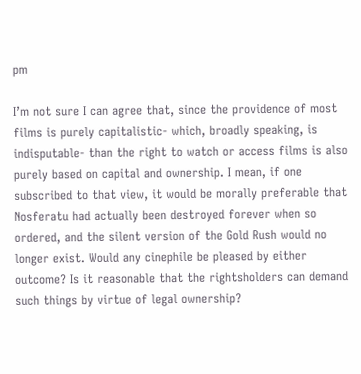pm

I’m not sure I can agree that, since the providence of most films is purely capitalistic- which, broadly speaking, is indisputable- than the right to watch or access films is also purely based on capital and ownership. I mean, if one subscribed to that view, it would be morally preferable that Nosferatu had actually been destroyed forever when so ordered, and the silent version of the Gold Rush would no longer exist. Would any cinephile be pleased by either outcome? Is it reasonable that the rightsholders can demand such things by virtue of legal ownership?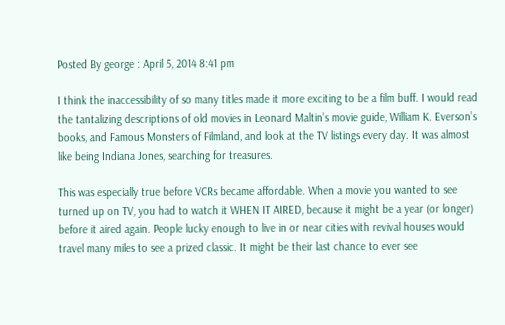Posted By george : April 5, 2014 8:41 pm

I think the inaccessibility of so many titles made it more exciting to be a film buff. I would read the tantalizing descriptions of old movies in Leonard Maltin’s movie guide, William K. Everson’s books, and Famous Monsters of Filmland, and look at the TV listings every day. It was almost like being Indiana Jones, searching for treasures.

This was especially true before VCRs became affordable. When a movie you wanted to see turned up on TV, you had to watch it WHEN IT AIRED, because it might be a year (or longer) before it aired again. People lucky enough to live in or near cities with revival houses would travel many miles to see a prized classic. It might be their last chance to ever see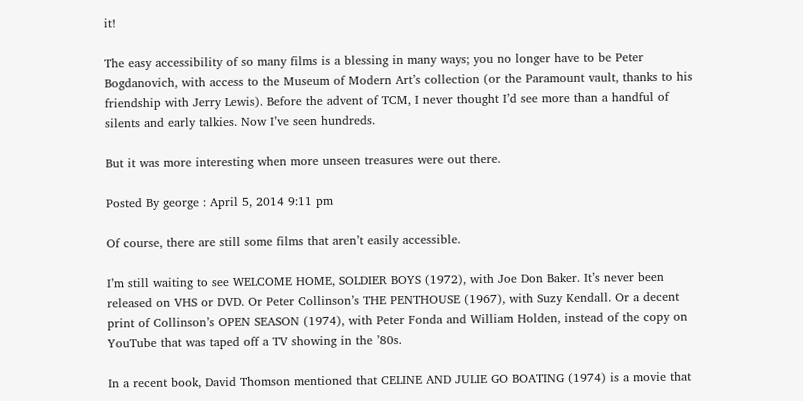it!

The easy accessibility of so many films is a blessing in many ways; you no longer have to be Peter Bogdanovich, with access to the Museum of Modern Art’s collection (or the Paramount vault, thanks to his friendship with Jerry Lewis). Before the advent of TCM, I never thought I’d see more than a handful of silents and early talkies. Now I’ve seen hundreds.

But it was more interesting when more unseen treasures were out there.

Posted By george : April 5, 2014 9:11 pm

Of course, there are still some films that aren’t easily accessible.

I’m still waiting to see WELCOME HOME, SOLDIER BOYS (1972), with Joe Don Baker. It’s never been released on VHS or DVD. Or Peter Collinson’s THE PENTHOUSE (1967), with Suzy Kendall. Or a decent print of Collinson’s OPEN SEASON (1974), with Peter Fonda and William Holden, instead of the copy on YouTube that was taped off a TV showing in the ’80s.

In a recent book, David Thomson mentioned that CELINE AND JULIE GO BOATING (1974) is a movie that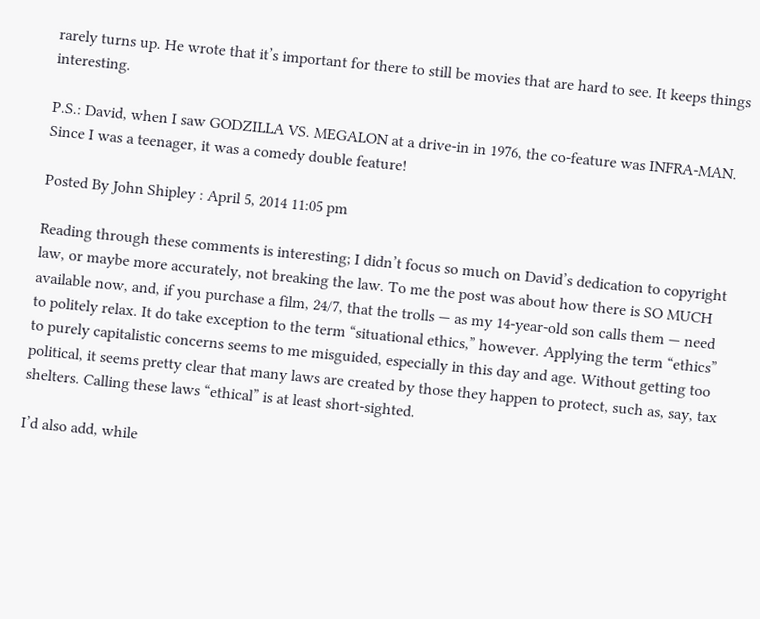rarely turns up. He wrote that it’s important for there to still be movies that are hard to see. It keeps things interesting.

P.S.: David, when I saw GODZILLA VS. MEGALON at a drive-in in 1976, the co-feature was INFRA-MAN. Since I was a teenager, it was a comedy double feature!

Posted By John Shipley : April 5, 2014 11:05 pm

Reading through these comments is interesting; I didn’t focus so much on David’s dedication to copyright law, or maybe more accurately, not breaking the law. To me the post was about how there is SO MUCH available now, and, if you purchase a film, 24/7, that the trolls — as my 14-year-old son calls them — need to politely relax. It do take exception to the term “situational ethics,” however. Applying the term “ethics” to purely capitalistic concerns seems to me misguided, especially in this day and age. Without getting too political, it seems pretty clear that many laws are created by those they happen to protect, such as, say, tax shelters. Calling these laws “ethical” is at least short-sighted.

I’d also add, while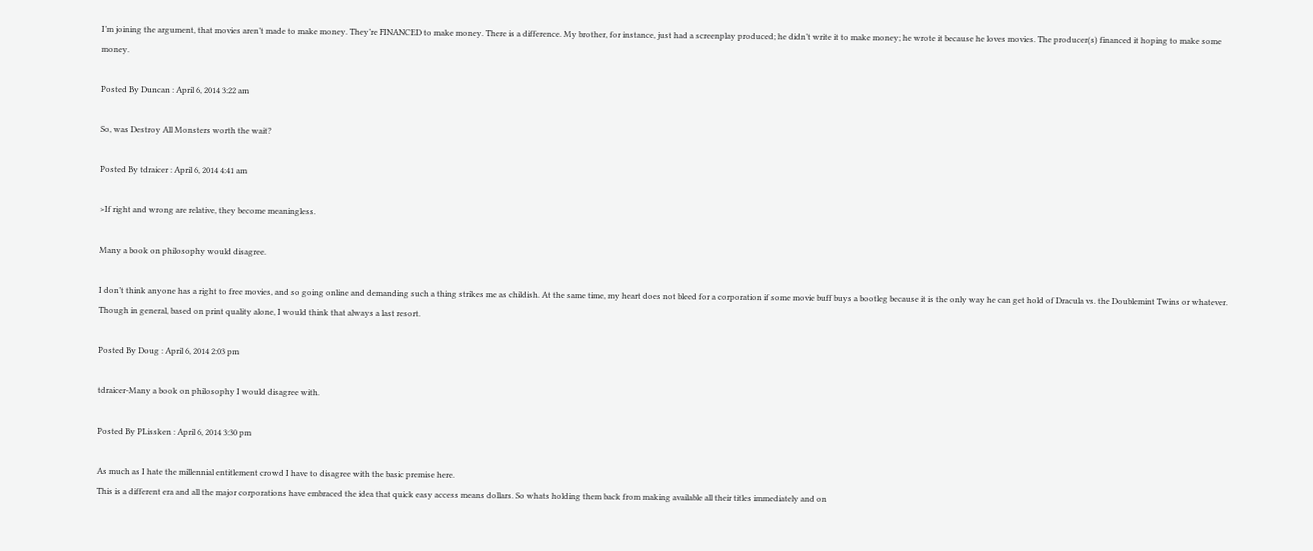I’m joining the argument, that movies aren’t made to make money. They’re FINANCED to make money. There is a difference. My brother, for instance, just had a screenplay produced; he didn’t write it to make money; he wrote it because he loves movies. The producer(s) financed it hoping to make some money.

Posted By Duncan : April 6, 2014 3:22 am

So, was Destroy All Monsters worth the wait?

Posted By tdraicer : April 6, 2014 4:41 am

>If right and wrong are relative, they become meaningless.

Many a book on philosophy would disagree.

I don’t think anyone has a right to free movies, and so going online and demanding such a thing strikes me as childish. At the same time, my heart does not bleed for a corporation if some movie buff buys a bootleg because it is the only way he can get hold of Dracula vs. the Doublemint Twins or whatever. Though in general, based on print quality alone, I would think that always a last resort.

Posted By Doug : April 6, 2014 2:03 pm

tdraicer-Many a book on philosophy I would disagree with.

Posted By PLissken : April 6, 2014 3:30 pm

As much as I hate the millennial entitlement crowd I have to disagree with the basic premise here.
This is a different era and all the major corporations have embraced the idea that quick easy access means dollars. So whats holding them back from making available all their titles immediately and on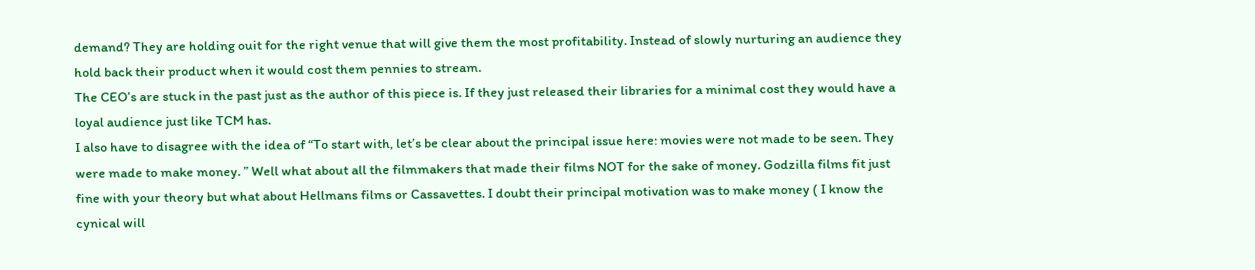demand? They are holding ouit for the right venue that will give them the most profitability. Instead of slowly nurturing an audience they hold back their product when it would cost them pennies to stream.
The CEO’s are stuck in the past just as the author of this piece is. If they just released their libraries for a minimal cost they would have a loyal audience just like TCM has.
I also have to disagree with the idea of “To start with, let’s be clear about the principal issue here: movies were not made to be seen. They were made to make money. ” Well what about all the filmmakers that made their films NOT for the sake of money. Godzilla films fit just fine with your theory but what about Hellmans films or Cassavettes. I doubt their principal motivation was to make money ( I know the cynical will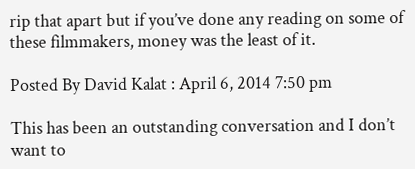rip that apart but if you’ve done any reading on some of these filmmakers, money was the least of it.

Posted By David Kalat : April 6, 2014 7:50 pm

This has been an outstanding conversation and I don’t want to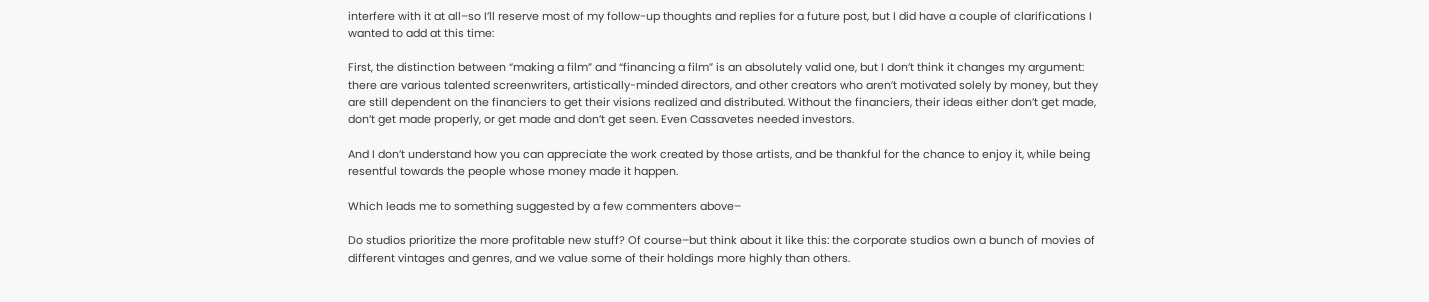interfere with it at all–so I’ll reserve most of my follow-up thoughts and replies for a future post, but I did have a couple of clarifications I wanted to add at this time:

First, the distinction between “making a film” and “financing a film” is an absolutely valid one, but I don’t think it changes my argument: there are various talented screenwriters, artistically-minded directors, and other creators who aren’t motivated solely by money, but they are still dependent on the financiers to get their visions realized and distributed. Without the financiers, their ideas either don’t get made, don’t get made properly, or get made and don’t get seen. Even Cassavetes needed investors.

And I don’t understand how you can appreciate the work created by those artists, and be thankful for the chance to enjoy it, while being resentful towards the people whose money made it happen.

Which leads me to something suggested by a few commenters above–

Do studios prioritize the more profitable new stuff? Of course–but think about it like this: the corporate studios own a bunch of movies of different vintages and genres, and we value some of their holdings more highly than others.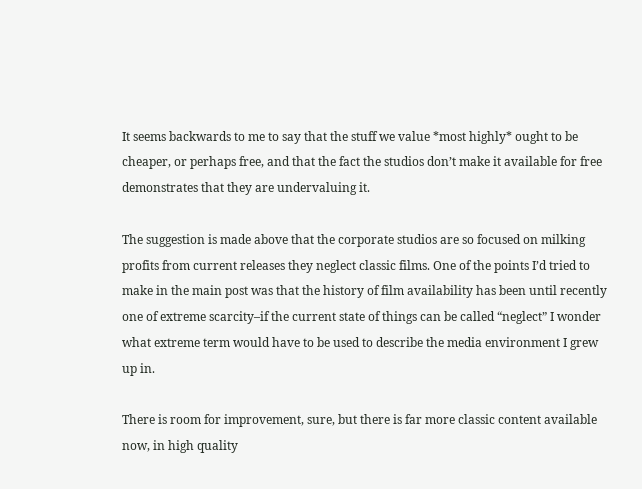It seems backwards to me to say that the stuff we value *most highly* ought to be cheaper, or perhaps free, and that the fact the studios don’t make it available for free demonstrates that they are undervaluing it.

The suggestion is made above that the corporate studios are so focused on milking profits from current releases they neglect classic films. One of the points I’d tried to make in the main post was that the history of film availability has been until recently one of extreme scarcity–if the current state of things can be called “neglect” I wonder what extreme term would have to be used to describe the media environment I grew up in.

There is room for improvement, sure, but there is far more classic content available now, in high quality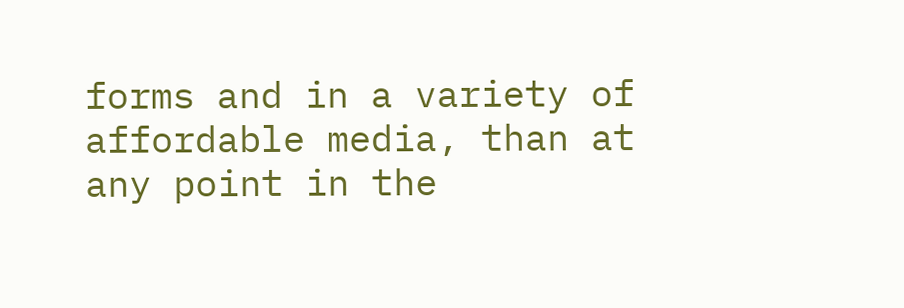forms and in a variety of affordable media, than at any point in the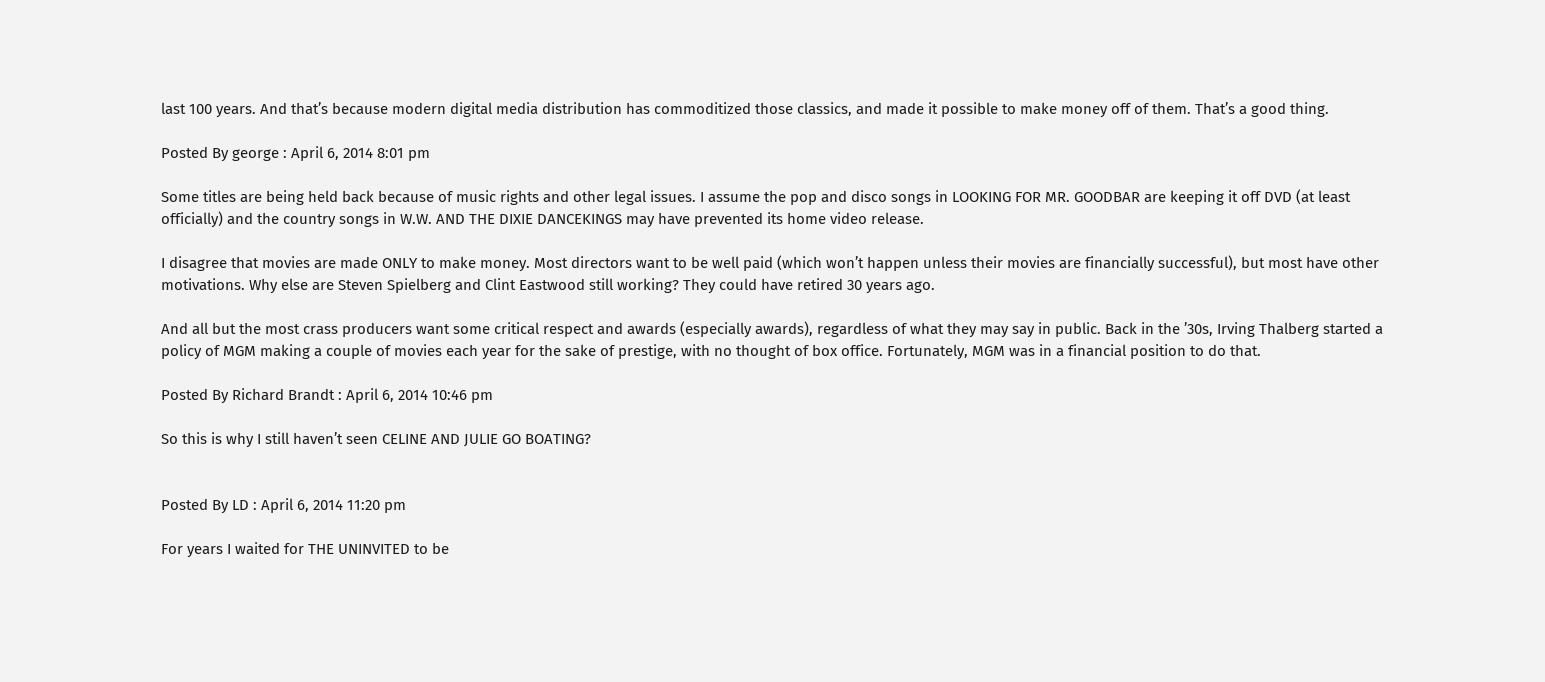last 100 years. And that’s because modern digital media distribution has commoditized those classics, and made it possible to make money off of them. That’s a good thing.

Posted By george : April 6, 2014 8:01 pm

Some titles are being held back because of music rights and other legal issues. I assume the pop and disco songs in LOOKING FOR MR. GOODBAR are keeping it off DVD (at least officially) and the country songs in W.W. AND THE DIXIE DANCEKINGS may have prevented its home video release.

I disagree that movies are made ONLY to make money. Most directors want to be well paid (which won’t happen unless their movies are financially successful), but most have other motivations. Why else are Steven Spielberg and Clint Eastwood still working? They could have retired 30 years ago.

And all but the most crass producers want some critical respect and awards (especially awards), regardless of what they may say in public. Back in the ’30s, Irving Thalberg started a policy of MGM making a couple of movies each year for the sake of prestige, with no thought of box office. Fortunately, MGM was in a financial position to do that.

Posted By Richard Brandt : April 6, 2014 10:46 pm

So this is why I still haven’t seen CELINE AND JULIE GO BOATING?


Posted By LD : April 6, 2014 11:20 pm

For years I waited for THE UNINVITED to be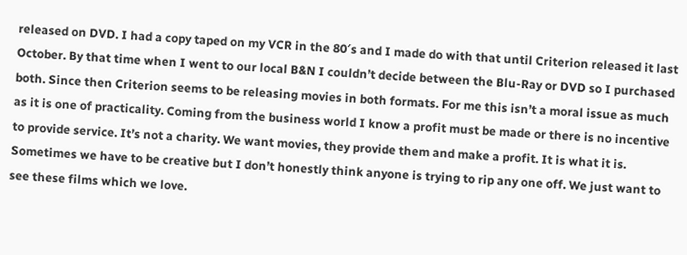released on DVD. I had a copy taped on my VCR in the 80′s and I made do with that until Criterion released it last October. By that time when I went to our local B&N I couldn’t decide between the Blu-Ray or DVD so I purchased both. Since then Criterion seems to be releasing movies in both formats. For me this isn’t a moral issue as much as it is one of practicality. Coming from the business world I know a profit must be made or there is no incentive to provide service. It’s not a charity. We want movies, they provide them and make a profit. It is what it is. Sometimes we have to be creative but I don’t honestly think anyone is trying to rip any one off. We just want to see these films which we love.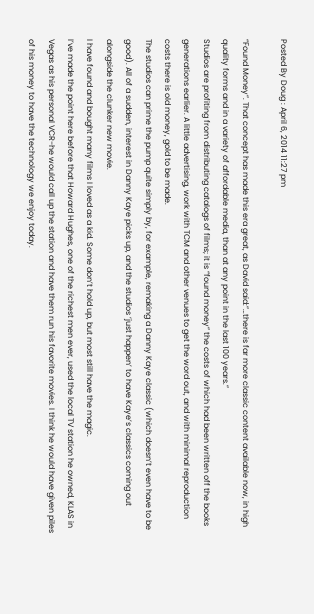Posted By Doug : April 6, 2014 11:27 pm

“Found Money”. That concept has made this era great, as David said:”…there is far more classic content available now, in high quality forms and in a variety of affordable media, than at any point in the last 100 years.”
Studios are profiting from distributing catalogs of films; it is “found money” the costs of which had been written off the books generations earlier. A little advertising, work with TCM and other venues to get the word out, and with minimal reproduction costs there is old money, gold to be made.
The studios can prime the pump quite simply by, for example, remaking a Danny Kaye classic (which doesn’t even have to be good). All of a sudden, interest in Danny Kaye picks up, and the studios ‘just happen’ to have Kaye’s classics coming out alongside the clunker new movie.
I have found and bought many films I loved as a kid. Some don’t hold up, but most still have the magic.
I’ve made the point here before that Howard Hughes, one of the richest men ever, used the local TV station he owned, KLAS in Vegas as his personal VCR-he would call up the station and have them run his favorite movies. I think he would have given piles of his money to have the technology we enjoy today.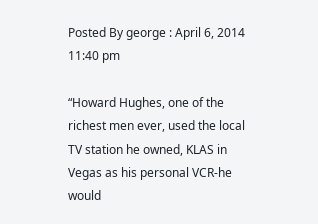Posted By george : April 6, 2014 11:40 pm

“Howard Hughes, one of the richest men ever, used the local TV station he owned, KLAS in Vegas as his personal VCR-he would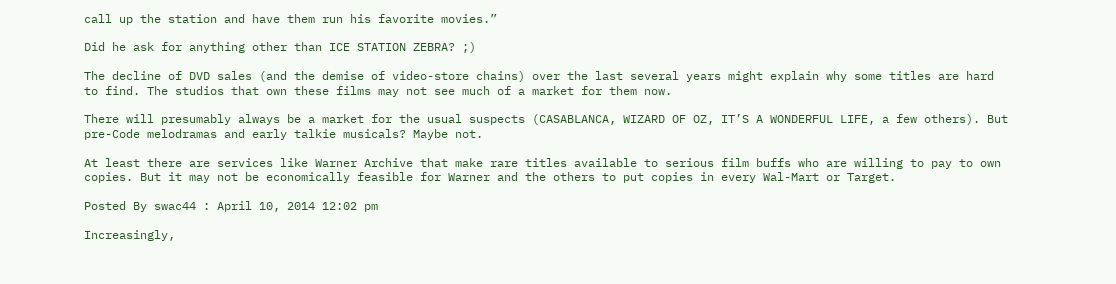call up the station and have them run his favorite movies.”

Did he ask for anything other than ICE STATION ZEBRA? ;)

The decline of DVD sales (and the demise of video-store chains) over the last several years might explain why some titles are hard to find. The studios that own these films may not see much of a market for them now.

There will presumably always be a market for the usual suspects (CASABLANCA, WIZARD OF OZ, IT’S A WONDERFUL LIFE, a few others). But pre-Code melodramas and early talkie musicals? Maybe not.

At least there are services like Warner Archive that make rare titles available to serious film buffs who are willing to pay to own copies. But it may not be economically feasible for Warner and the others to put copies in every Wal-Mart or Target.

Posted By swac44 : April 10, 2014 12:02 pm

Increasingly,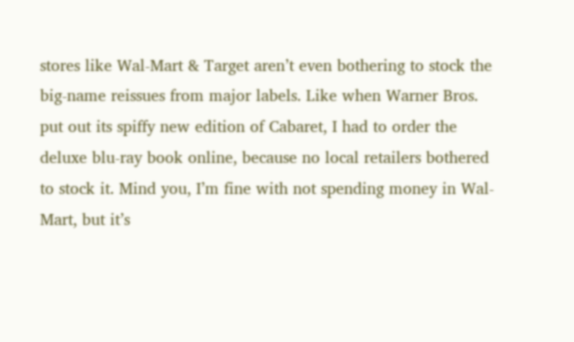stores like Wal-Mart & Target aren’t even bothering to stock the big-name reissues from major labels. Like when Warner Bros. put out its spiffy new edition of Cabaret, I had to order the deluxe blu-ray book online, because no local retailers bothered to stock it. Mind you, I’m fine with not spending money in Wal-Mart, but it’s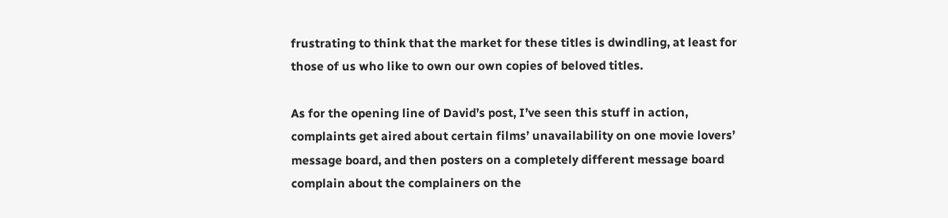frustrating to think that the market for these titles is dwindling, at least for those of us who like to own our own copies of beloved titles.

As for the opening line of David’s post, I’ve seen this stuff in action, complaints get aired about certain films’ unavailability on one movie lovers’ message board, and then posters on a completely different message board complain about the complainers on the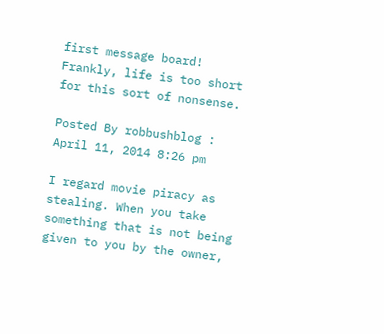first message board! Frankly, life is too short for this sort of nonsense.

Posted By robbushblog : April 11, 2014 8:26 pm

I regard movie piracy as stealing. When you take something that is not being given to you by the owner,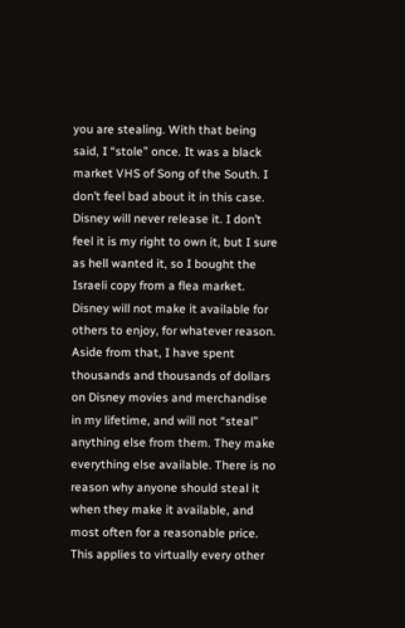you are stealing. With that being said, I “stole” once. It was a black market VHS of Song of the South. I don’t feel bad about it in this case. Disney will never release it. I don’t feel it is my right to own it, but I sure as hell wanted it, so I bought the Israeli copy from a flea market. Disney will not make it available for others to enjoy, for whatever reason. Aside from that, I have spent thousands and thousands of dollars on Disney movies and merchandise in my lifetime, and will not “steal” anything else from them. They make everything else available. There is no reason why anyone should steal it when they make it available, and most often for a reasonable price. This applies to virtually every other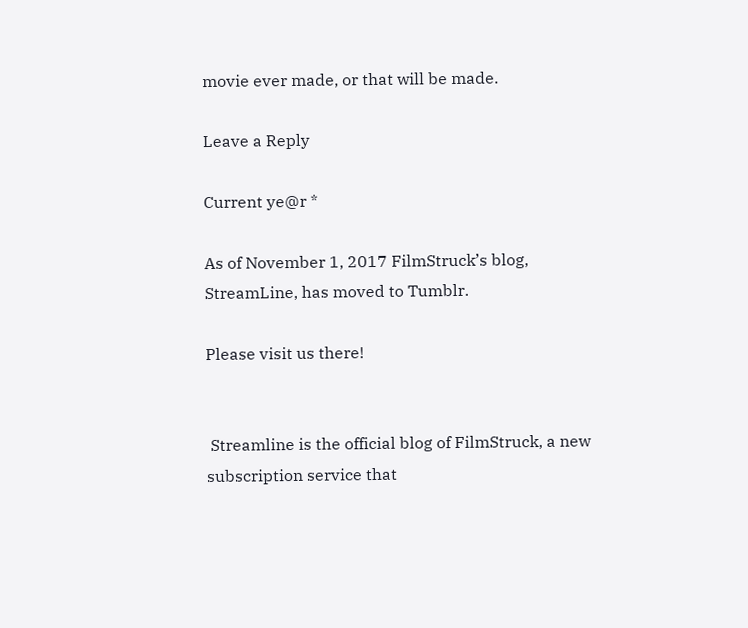movie ever made, or that will be made.

Leave a Reply

Current ye@r *

As of November 1, 2017 FilmStruck’s blog, StreamLine, has moved to Tumblr.

Please visit us there!


 Streamline is the official blog of FilmStruck, a new subscription service that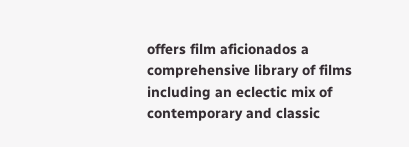offers film aficionados a comprehensive library of films including an eclectic mix of contemporary and classic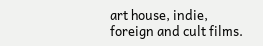art house, indie, foreign and cult films.